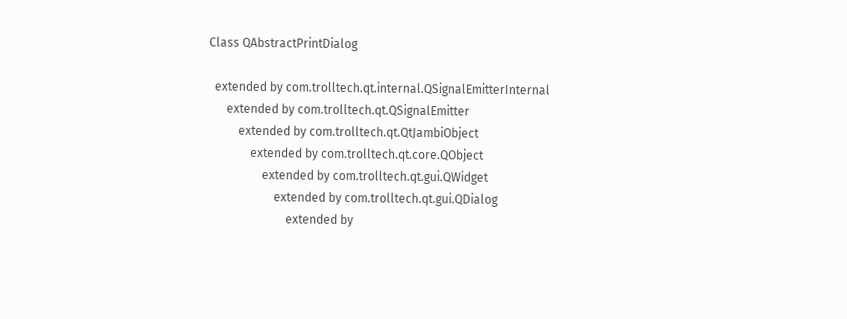Class QAbstractPrintDialog

  extended by com.trolltech.qt.internal.QSignalEmitterInternal
      extended by com.trolltech.qt.QSignalEmitter
          extended by com.trolltech.qt.QtJambiObject
              extended by com.trolltech.qt.core.QObject
                  extended by com.trolltech.qt.gui.QWidget
                      extended by com.trolltech.qt.gui.QDialog
                          extended by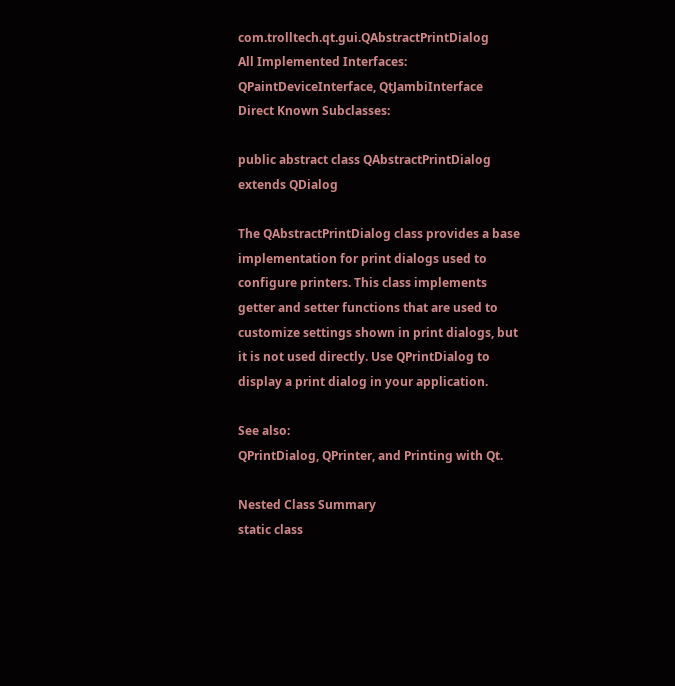com.trolltech.qt.gui.QAbstractPrintDialog
All Implemented Interfaces:
QPaintDeviceInterface, QtJambiInterface
Direct Known Subclasses:

public abstract class QAbstractPrintDialog
extends QDialog

The QAbstractPrintDialog class provides a base implementation for print dialogs used to configure printers. This class implements getter and setter functions that are used to customize settings shown in print dialogs, but it is not used directly. Use QPrintDialog to display a print dialog in your application.

See also:
QPrintDialog, QPrinter, and Printing with Qt.

Nested Class Summary
static class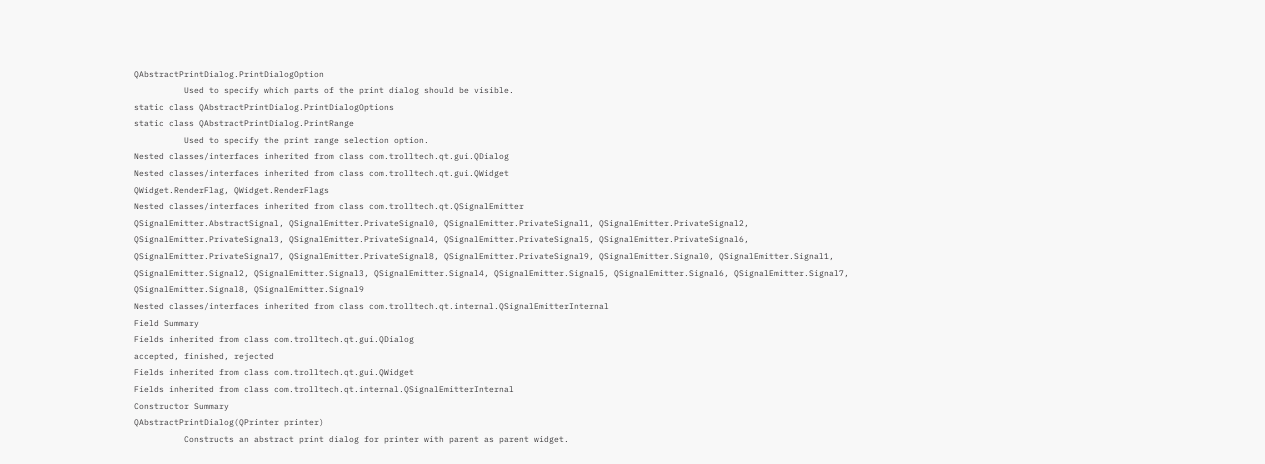QAbstractPrintDialog.PrintDialogOption
          Used to specify which parts of the print dialog should be visible.
static class QAbstractPrintDialog.PrintDialogOptions
static class QAbstractPrintDialog.PrintRange
          Used to specify the print range selection option.
Nested classes/interfaces inherited from class com.trolltech.qt.gui.QDialog
Nested classes/interfaces inherited from class com.trolltech.qt.gui.QWidget
QWidget.RenderFlag, QWidget.RenderFlags
Nested classes/interfaces inherited from class com.trolltech.qt.QSignalEmitter
QSignalEmitter.AbstractSignal, QSignalEmitter.PrivateSignal0, QSignalEmitter.PrivateSignal1, QSignalEmitter.PrivateSignal2, QSignalEmitter.PrivateSignal3, QSignalEmitter.PrivateSignal4, QSignalEmitter.PrivateSignal5, QSignalEmitter.PrivateSignal6, QSignalEmitter.PrivateSignal7, QSignalEmitter.PrivateSignal8, QSignalEmitter.PrivateSignal9, QSignalEmitter.Signal0, QSignalEmitter.Signal1, QSignalEmitter.Signal2, QSignalEmitter.Signal3, QSignalEmitter.Signal4, QSignalEmitter.Signal5, QSignalEmitter.Signal6, QSignalEmitter.Signal7, QSignalEmitter.Signal8, QSignalEmitter.Signal9
Nested classes/interfaces inherited from class com.trolltech.qt.internal.QSignalEmitterInternal
Field Summary
Fields inherited from class com.trolltech.qt.gui.QDialog
accepted, finished, rejected
Fields inherited from class com.trolltech.qt.gui.QWidget
Fields inherited from class com.trolltech.qt.internal.QSignalEmitterInternal
Constructor Summary
QAbstractPrintDialog(QPrinter printer)
          Constructs an abstract print dialog for printer with parent as parent widget.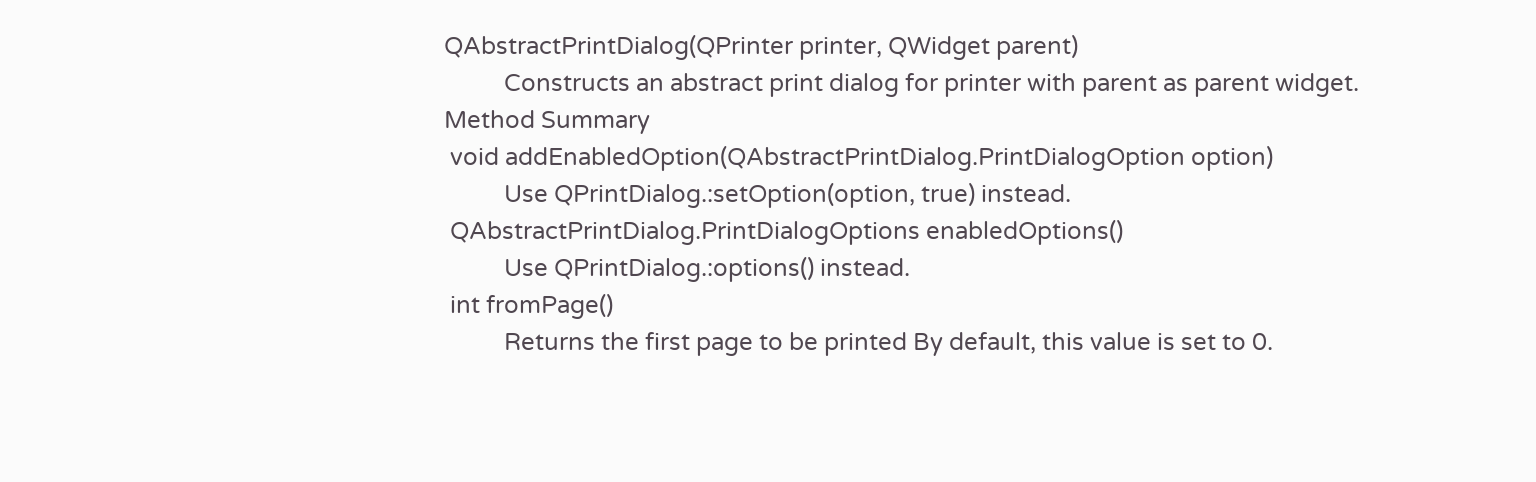QAbstractPrintDialog(QPrinter printer, QWidget parent)
          Constructs an abstract print dialog for printer with parent as parent widget.
Method Summary
 void addEnabledOption(QAbstractPrintDialog.PrintDialogOption option)
          Use QPrintDialog.:setOption(option, true) instead.
 QAbstractPrintDialog.PrintDialogOptions enabledOptions()
          Use QPrintDialog.:options() instead.
 int fromPage()
          Returns the first page to be printed By default, this value is set to 0.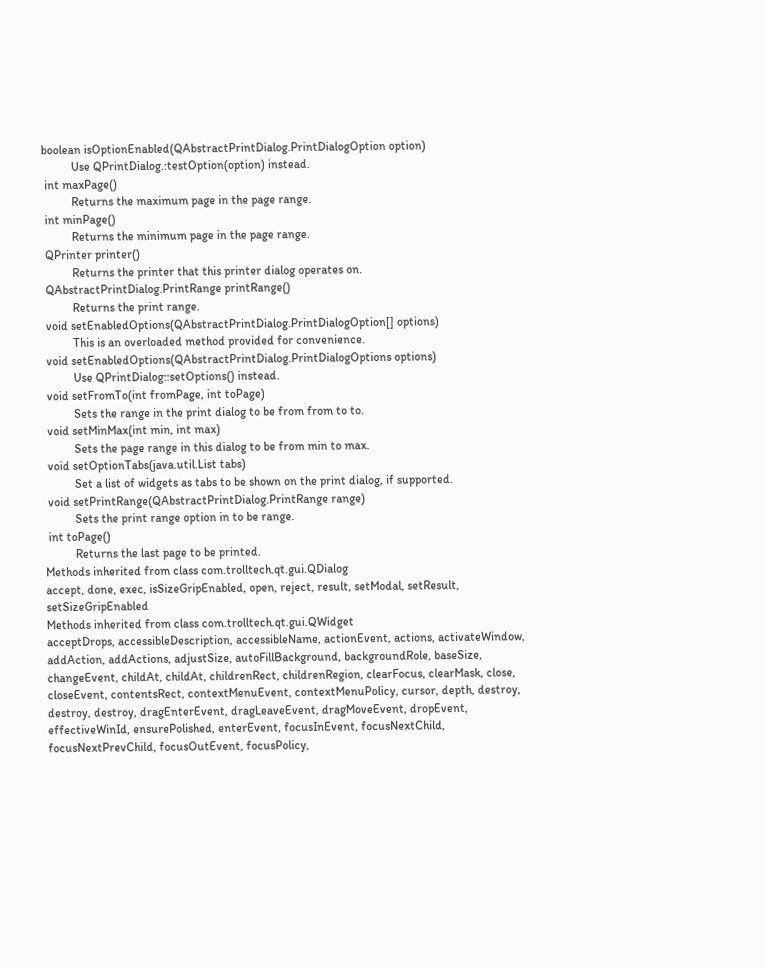boolean isOptionEnabled(QAbstractPrintDialog.PrintDialogOption option)
          Use QPrintDialog.:testOption(option) instead.
 int maxPage()
          Returns the maximum page in the page range.
 int minPage()
          Returns the minimum page in the page range.
 QPrinter printer()
          Returns the printer that this printer dialog operates on.
 QAbstractPrintDialog.PrintRange printRange()
          Returns the print range.
 void setEnabledOptions(QAbstractPrintDialog.PrintDialogOption[] options)
          This is an overloaded method provided for convenience.
 void setEnabledOptions(QAbstractPrintDialog.PrintDialogOptions options)
          Use QPrintDialog::setOptions() instead.
 void setFromTo(int fromPage, int toPage)
          Sets the range in the print dialog to be from from to to.
 void setMinMax(int min, int max)
          Sets the page range in this dialog to be from min to max.
 void setOptionTabs(java.util.List tabs)
          Set a list of widgets as tabs to be shown on the print dialog, if supported.
 void setPrintRange(QAbstractPrintDialog.PrintRange range)
          Sets the print range option in to be range.
 int toPage()
          Returns the last page to be printed.
Methods inherited from class com.trolltech.qt.gui.QDialog
accept, done, exec, isSizeGripEnabled, open, reject, result, setModal, setResult, setSizeGripEnabled
Methods inherited from class com.trolltech.qt.gui.QWidget
acceptDrops, accessibleDescription, accessibleName, actionEvent, actions, activateWindow, addAction, addActions, adjustSize, autoFillBackground, backgroundRole, baseSize, changeEvent, childAt, childAt, childrenRect, childrenRegion, clearFocus, clearMask, close, closeEvent, contentsRect, contextMenuEvent, contextMenuPolicy, cursor, depth, destroy, destroy, destroy, dragEnterEvent, dragLeaveEvent, dragMoveEvent, dropEvent, effectiveWinId, ensurePolished, enterEvent, focusInEvent, focusNextChild, focusNextPrevChild, focusOutEvent, focusPolicy,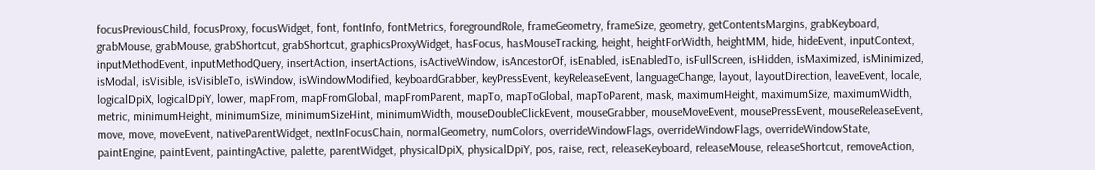focusPreviousChild, focusProxy, focusWidget, font, fontInfo, fontMetrics, foregroundRole, frameGeometry, frameSize, geometry, getContentsMargins, grabKeyboard, grabMouse, grabMouse, grabShortcut, grabShortcut, graphicsProxyWidget, hasFocus, hasMouseTracking, height, heightForWidth, heightMM, hide, hideEvent, inputContext, inputMethodEvent, inputMethodQuery, insertAction, insertActions, isActiveWindow, isAncestorOf, isEnabled, isEnabledTo, isFullScreen, isHidden, isMaximized, isMinimized, isModal, isVisible, isVisibleTo, isWindow, isWindowModified, keyboardGrabber, keyPressEvent, keyReleaseEvent, languageChange, layout, layoutDirection, leaveEvent, locale, logicalDpiX, logicalDpiY, lower, mapFrom, mapFromGlobal, mapFromParent, mapTo, mapToGlobal, mapToParent, mask, maximumHeight, maximumSize, maximumWidth, metric, minimumHeight, minimumSize, minimumSizeHint, minimumWidth, mouseDoubleClickEvent, mouseGrabber, mouseMoveEvent, mousePressEvent, mouseReleaseEvent, move, move, moveEvent, nativeParentWidget, nextInFocusChain, normalGeometry, numColors, overrideWindowFlags, overrideWindowFlags, overrideWindowState, paintEngine, paintEvent, paintingActive, palette, parentWidget, physicalDpiX, physicalDpiY, pos, raise, rect, releaseKeyboard, releaseMouse, releaseShortcut, removeAction,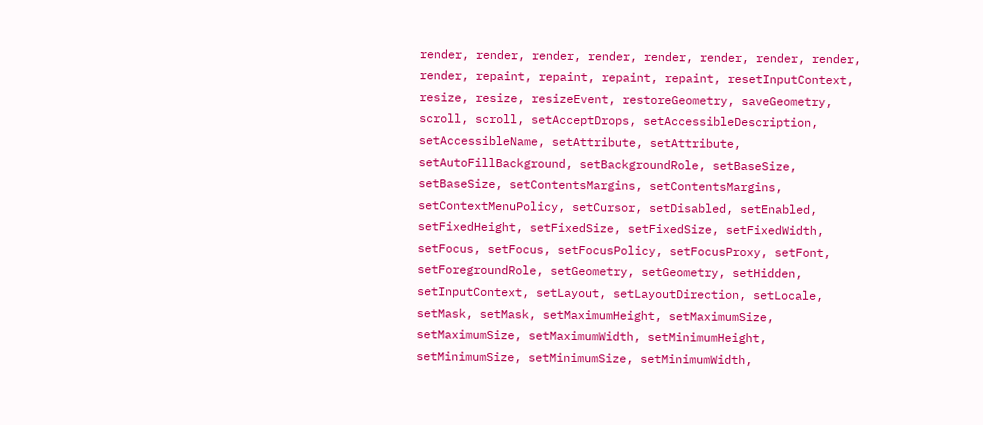render, render, render, render, render, render, render, render, render, repaint, repaint, repaint, repaint, resetInputContext, resize, resize, resizeEvent, restoreGeometry, saveGeometry, scroll, scroll, setAcceptDrops, setAccessibleDescription, setAccessibleName, setAttribute, setAttribute, setAutoFillBackground, setBackgroundRole, setBaseSize, setBaseSize, setContentsMargins, setContentsMargins, setContextMenuPolicy, setCursor, setDisabled, setEnabled, setFixedHeight, setFixedSize, setFixedSize, setFixedWidth, setFocus, setFocus, setFocusPolicy, setFocusProxy, setFont, setForegroundRole, setGeometry, setGeometry, setHidden, setInputContext, setLayout, setLayoutDirection, setLocale, setMask, setMask, setMaximumHeight, setMaximumSize, setMaximumSize, setMaximumWidth, setMinimumHeight, setMinimumSize, setMinimumSize, setMinimumWidth,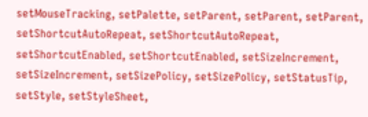setMouseTracking, setPalette, setParent, setParent, setParent, setShortcutAutoRepeat, setShortcutAutoRepeat, setShortcutEnabled, setShortcutEnabled, setSizeIncrement, setSizeIncrement, setSizePolicy, setSizePolicy, setStatusTip, setStyle, setStyleSheet,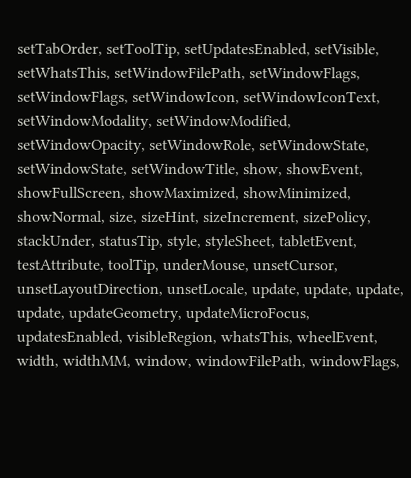setTabOrder, setToolTip, setUpdatesEnabled, setVisible, setWhatsThis, setWindowFilePath, setWindowFlags, setWindowFlags, setWindowIcon, setWindowIconText, setWindowModality, setWindowModified, setWindowOpacity, setWindowRole, setWindowState, setWindowState, setWindowTitle, show, showEvent, showFullScreen, showMaximized, showMinimized, showNormal, size, sizeHint, sizeIncrement, sizePolicy, stackUnder, statusTip, style, styleSheet, tabletEvent, testAttribute, toolTip, underMouse, unsetCursor, unsetLayoutDirection, unsetLocale, update, update, update, update, updateGeometry, updateMicroFocus, updatesEnabled, visibleRegion, whatsThis, wheelEvent, width, widthMM, window, windowFilePath, windowFlags,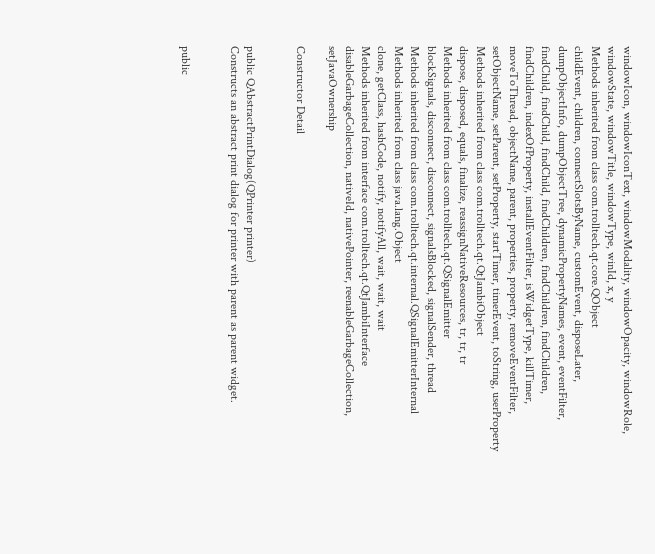windowIcon, windowIconText, windowModality, windowOpacity, windowRole, windowState, windowTitle, windowType, winId, x, y
Methods inherited from class com.trolltech.qt.core.QObject
childEvent, children, connectSlotsByName, customEvent, disposeLater, dumpObjectInfo, dumpObjectTree, dynamicPropertyNames, event, eventFilter, findChild, findChild, findChild, findChildren, findChildren, findChildren, findChildren, indexOfProperty, installEventFilter, isWidgetType, killTimer, moveToThread, objectName, parent, properties, property, removeEventFilter, setObjectName, setParent, setProperty, startTimer, timerEvent, toString, userProperty
Methods inherited from class com.trolltech.qt.QtJambiObject
dispose, disposed, equals, finalize, reassignNativeResources, tr, tr, tr
Methods inherited from class com.trolltech.qt.QSignalEmitter
blockSignals, disconnect, disconnect, signalsBlocked, signalSender, thread
Methods inherited from class com.trolltech.qt.internal.QSignalEmitterInternal
Methods inherited from class java.lang.Object
clone, getClass, hashCode, notify, notifyAll, wait, wait, wait
Methods inherited from interface com.trolltech.qt.QtJambiInterface
disableGarbageCollection, nativeId, nativePointer, reenableGarbageCollection, setJavaOwnership

Constructor Detail


public QAbstractPrintDialog(QPrinter printer)
Constructs an abstract print dialog for printer with parent as parent widget.


public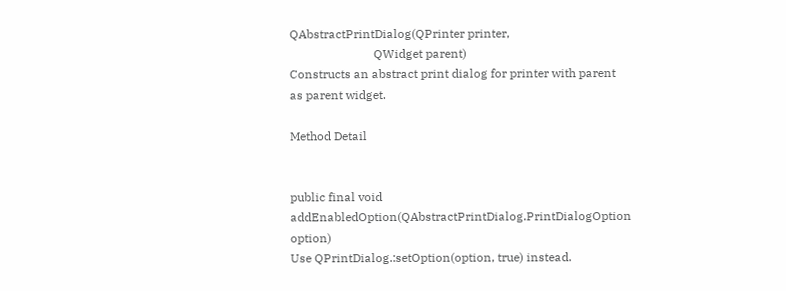QAbstractPrintDialog(QPrinter printer,
                            QWidget parent)
Constructs an abstract print dialog for printer with parent as parent widget.

Method Detail


public final void addEnabledOption(QAbstractPrintDialog.PrintDialogOption option)
Use QPrintDialog.:setOption(option, true) instead.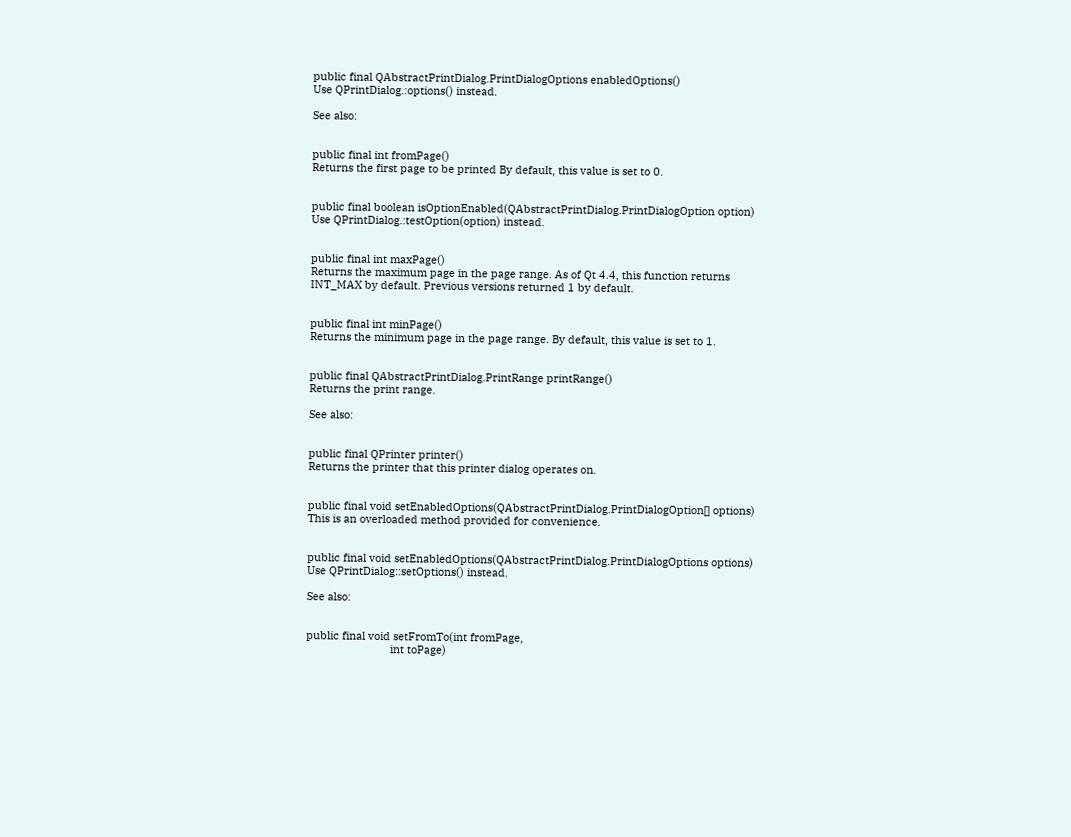public final QAbstractPrintDialog.PrintDialogOptions enabledOptions()
Use QPrintDialog.:options() instead.

See also:


public final int fromPage()
Returns the first page to be printed By default, this value is set to 0.


public final boolean isOptionEnabled(QAbstractPrintDialog.PrintDialogOption option)
Use QPrintDialog.:testOption(option) instead.


public final int maxPage()
Returns the maximum page in the page range. As of Qt 4.4, this function returns INT_MAX by default. Previous versions returned 1 by default.


public final int minPage()
Returns the minimum page in the page range. By default, this value is set to 1.


public final QAbstractPrintDialog.PrintRange printRange()
Returns the print range.

See also:


public final QPrinter printer()
Returns the printer that this printer dialog operates on.


public final void setEnabledOptions(QAbstractPrintDialog.PrintDialogOption[] options)
This is an overloaded method provided for convenience.


public final void setEnabledOptions(QAbstractPrintDialog.PrintDialogOptions options)
Use QPrintDialog::setOptions() instead.

See also:


public final void setFromTo(int fromPage,
                            int toPage)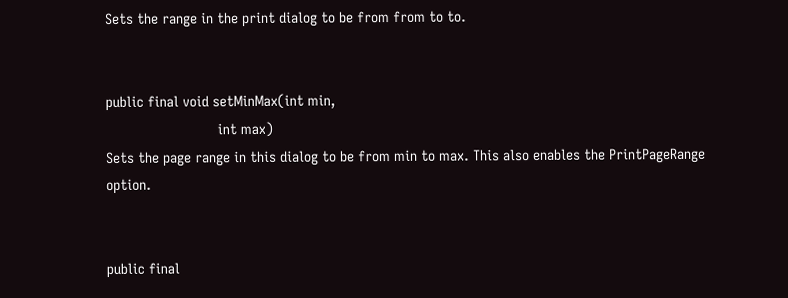Sets the range in the print dialog to be from from to to.


public final void setMinMax(int min,
                            int max)
Sets the page range in this dialog to be from min to max. This also enables the PrintPageRange option.


public final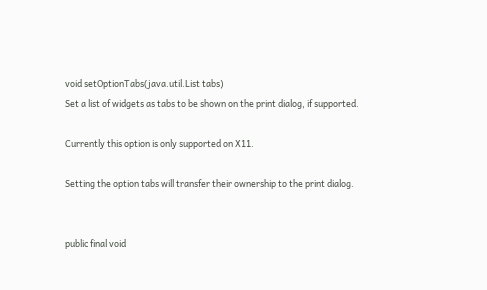void setOptionTabs(java.util.List tabs)
Set a list of widgets as tabs to be shown on the print dialog, if supported.

Currently this option is only supported on X11.

Setting the option tabs will transfer their ownership to the print dialog.


public final void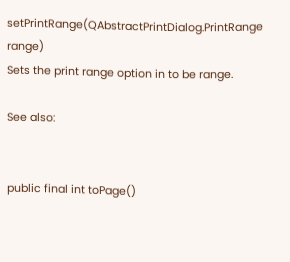setPrintRange(QAbstractPrintDialog.PrintRange range)
Sets the print range option in to be range.

See also:


public final int toPage()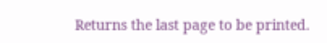Returns the last page to be printed.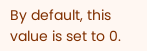By default, this value is set to 0.